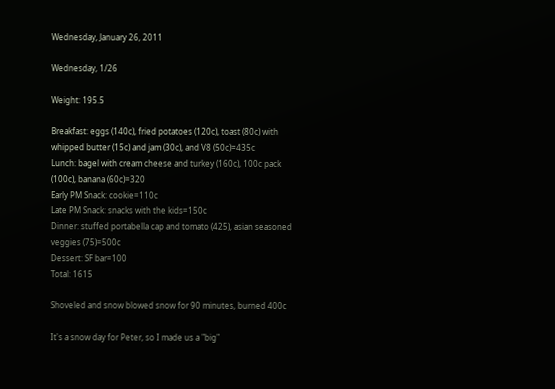Wednesday, January 26, 2011

Wednesday, 1/26

Weight: 195.5

Breakfast: eggs (140c), fried potatoes (120c), toast (80c) with whipped butter (15c) and jam (30c), and V8 (50c)=435c
Lunch: bagel with cream cheese and turkey (160c), 100c pack (100c), banana (60c)=320
Early PM Snack: cookie=110c
Late PM Snack: snacks with the kids=150c
Dinner: stuffed portabella cap and tomato (425), asian seasoned veggies (75)=500c
Dessert: SF bar=100
Total: 1615

Shoveled and snow blowed snow for 90 minutes, burned 400c

It's a snow day for Peter, so I made us a "big"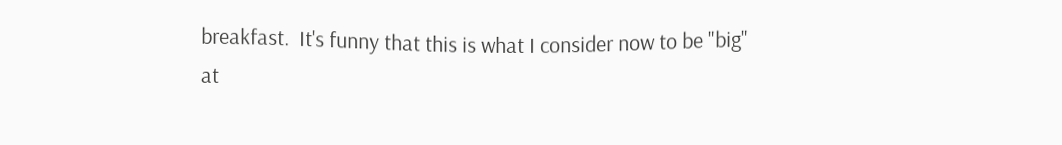breakfast.  It's funny that this is what I consider now to be "big" at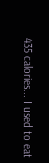435 calories... I used to eat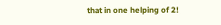that in one helping of 2!